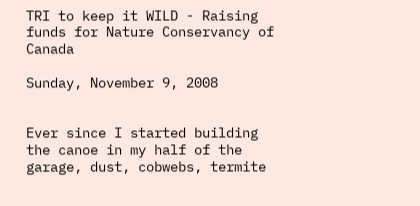TRI to keep it WILD - Raising funds for Nature Conservancy of Canada

Sunday, November 9, 2008


Ever since I started building the canoe in my half of the garage, dust, cobwebs, termite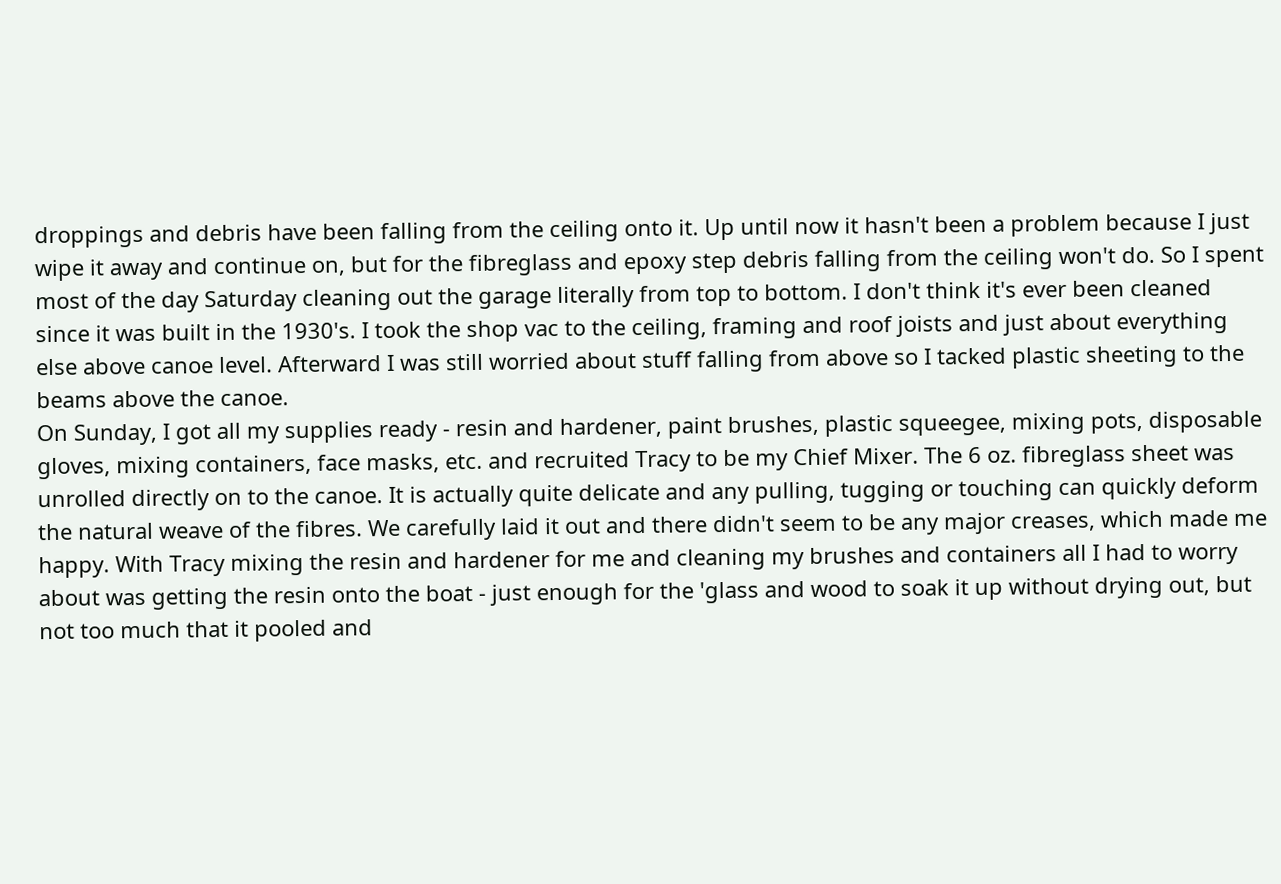droppings and debris have been falling from the ceiling onto it. Up until now it hasn't been a problem because I just wipe it away and continue on, but for the fibreglass and epoxy step debris falling from the ceiling won't do. So I spent most of the day Saturday cleaning out the garage literally from top to bottom. I don't think it's ever been cleaned since it was built in the 1930's. I took the shop vac to the ceiling, framing and roof joists and just about everything else above canoe level. Afterward I was still worried about stuff falling from above so I tacked plastic sheeting to the beams above the canoe.
On Sunday, I got all my supplies ready - resin and hardener, paint brushes, plastic squeegee, mixing pots, disposable gloves, mixing containers, face masks, etc. and recruited Tracy to be my Chief Mixer. The 6 oz. fibreglass sheet was unrolled directly on to the canoe. It is actually quite delicate and any pulling, tugging or touching can quickly deform the natural weave of the fibres. We carefully laid it out and there didn't seem to be any major creases, which made me happy. With Tracy mixing the resin and hardener for me and cleaning my brushes and containers all I had to worry about was getting the resin onto the boat - just enough for the 'glass and wood to soak it up without drying out, but not too much that it pooled and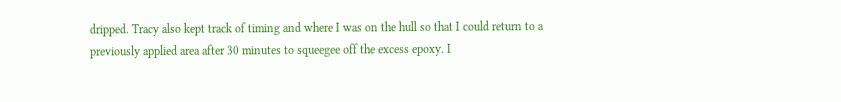dripped. Tracy also kept track of timing and where I was on the hull so that I could return to a previously applied area after 30 minutes to squeegee off the excess epoxy. I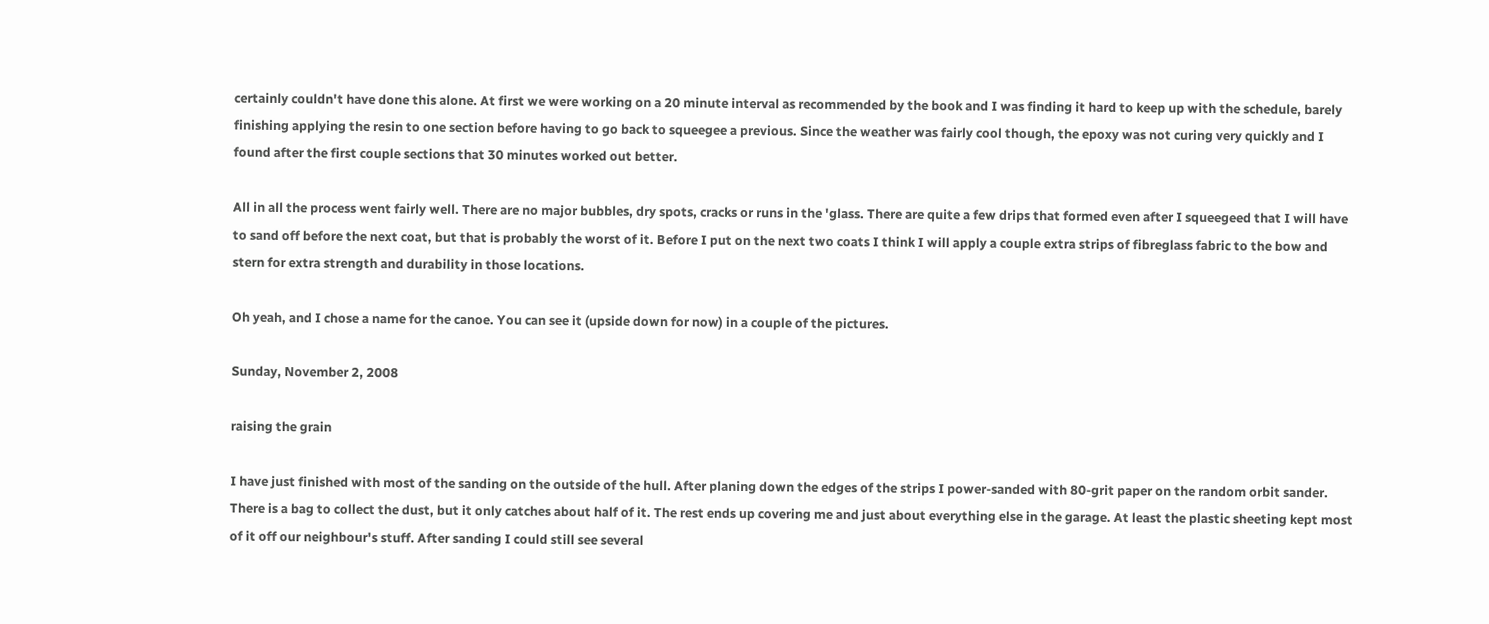certainly couldn't have done this alone. At first we were working on a 20 minute interval as recommended by the book and I was finding it hard to keep up with the schedule, barely finishing applying the resin to one section before having to go back to squeegee a previous. Since the weather was fairly cool though, the epoxy was not curing very quickly and I found after the first couple sections that 30 minutes worked out better.

All in all the process went fairly well. There are no major bubbles, dry spots, cracks or runs in the 'glass. There are quite a few drips that formed even after I squeegeed that I will have to sand off before the next coat, but that is probably the worst of it. Before I put on the next two coats I think I will apply a couple extra strips of fibreglass fabric to the bow and stern for extra strength and durability in those locations.

Oh yeah, and I chose a name for the canoe. You can see it (upside down for now) in a couple of the pictures.

Sunday, November 2, 2008

raising the grain

I have just finished with most of the sanding on the outside of the hull. After planing down the edges of the strips I power-sanded with 80-grit paper on the random orbit sander. There is a bag to collect the dust, but it only catches about half of it. The rest ends up covering me and just about everything else in the garage. At least the plastic sheeting kept most of it off our neighbour's stuff. After sanding I could still see several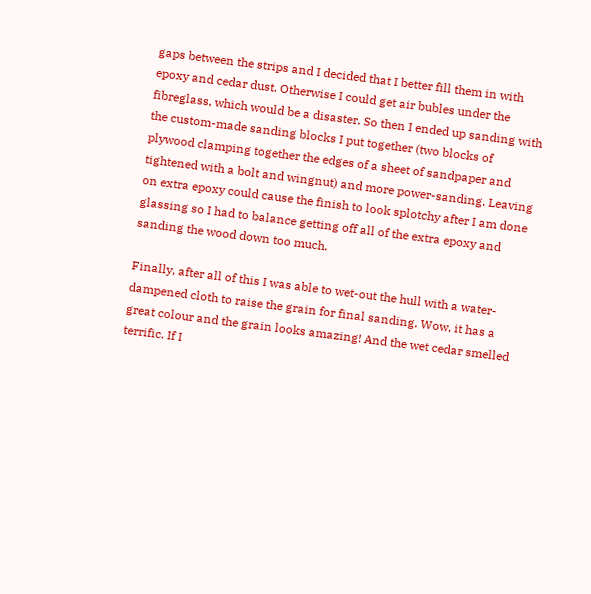gaps between the strips and I decided that I better fill them in with epoxy and cedar dust. Otherwise I could get air bubles under the fibreglass, which would be a disaster. So then I ended up sanding with the custom-made sanding blocks I put together (two blocks of plywood clamping together the edges of a sheet of sandpaper and tightened with a bolt and wingnut) and more power-sanding. Leaving on extra epoxy could cause the finish to look splotchy after I am done glassing so I had to balance getting off all of the extra epoxy and sanding the wood down too much.

Finally, after all of this I was able to wet-out the hull with a water-dampened cloth to raise the grain for final sanding. Wow, it has a great colour and the grain looks amazing! And the wet cedar smelled terrific. If I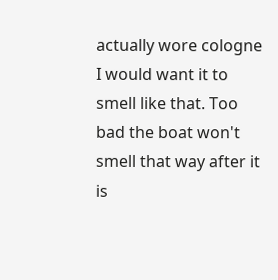actually wore cologne I would want it to smell like that. Too bad the boat won't smell that way after it is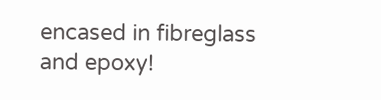encased in fibreglass and epoxy!